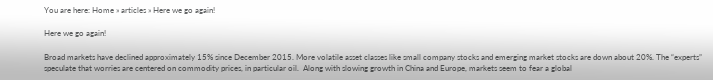You are here: Home » articles » Here we go again!

Here we go again!

Broad markets have declined approximately 15% since December 2015. More volatile asset classes like small company stocks and emerging market stocks are down about 20%. The “experts” speculate that worries are centered on commodity prices, in particular oil.  Along with slowing growth in China and Europe, markets seem to fear a global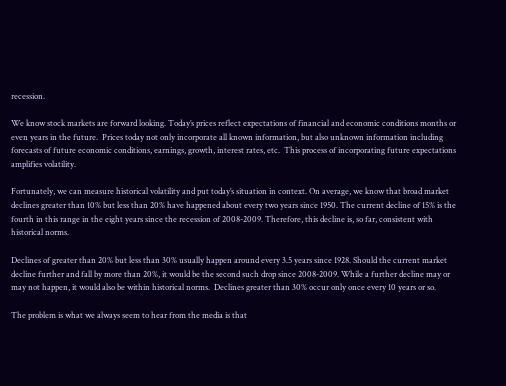recession.

We know stock markets are forward looking. Today’s prices reflect expectations of financial and economic conditions months or even years in the future.  Prices today not only incorporate all known information, but also unknown information including forecasts of future economic conditions, earnings, growth, interest rates, etc.  This process of incorporating future expectations amplifies volatility.

Fortunately, we can measure historical volatility and put today’s situation in context. On average, we know that broad market declines greater than 10% but less than 20% have happened about every two years since 1950. The current decline of 15% is the fourth in this range in the eight years since the recession of 2008-2009. Therefore, this decline is, so far, consistent with historical norms.

Declines of greater than 20% but less than 30% usually happen around every 3.5 years since 1928. Should the current market decline further and fall by more than 20%, it would be the second such drop since 2008-2009. While a further decline may or may not happen, it would also be within historical norms.  Declines greater than 30% occur only once every 10 years or so.

The problem is what we always seem to hear from the media is that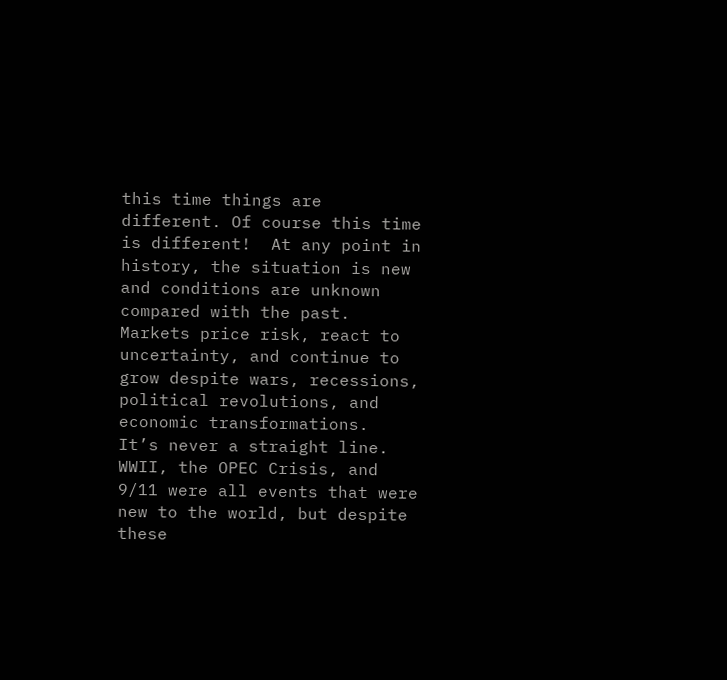this time things are different. Of course this time is different!  At any point in history, the situation is new and conditions are unknown compared with the past. Markets price risk, react to uncertainty, and continue to grow despite wars, recessions, political revolutions, and economic transformations.  It’s never a straight line.   WWII, the OPEC Crisis, and 9/11 were all events that were new to the world, but despite these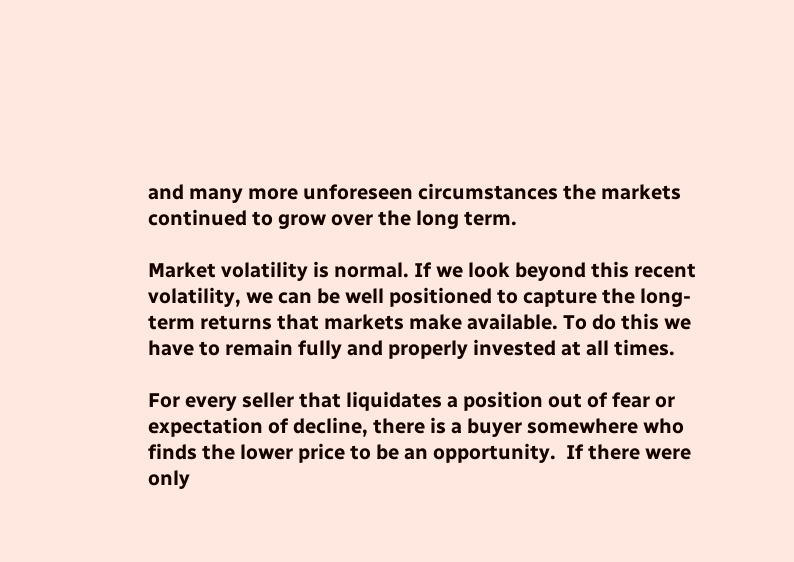and many more unforeseen circumstances the markets continued to grow over the long term.

Market volatility is normal. If we look beyond this recent volatility, we can be well positioned to capture the long-term returns that markets make available. To do this we have to remain fully and properly invested at all times.

For every seller that liquidates a position out of fear or expectation of decline, there is a buyer somewhere who finds the lower price to be an opportunity.  If there were only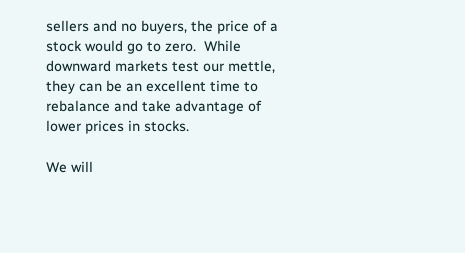sellers and no buyers, the price of a stock would go to zero.  While downward markets test our mettle, they can be an excellent time to rebalance and take advantage of lower prices in stocks.

We will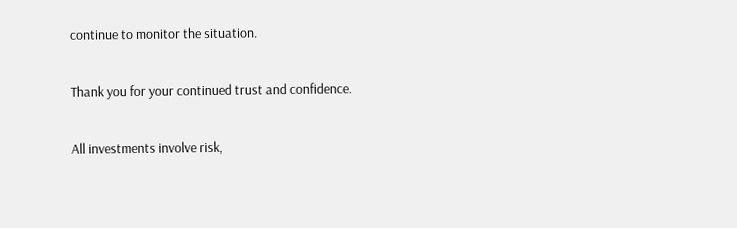continue to monitor the situation.

Thank you for your continued trust and confidence.

All investments involve risk,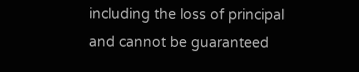including the loss of principal and cannot be guaranteed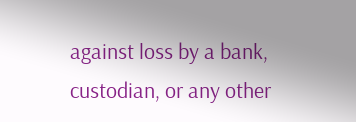against loss by a bank, custodian, or any other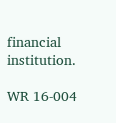financial institution.

WR 16-004